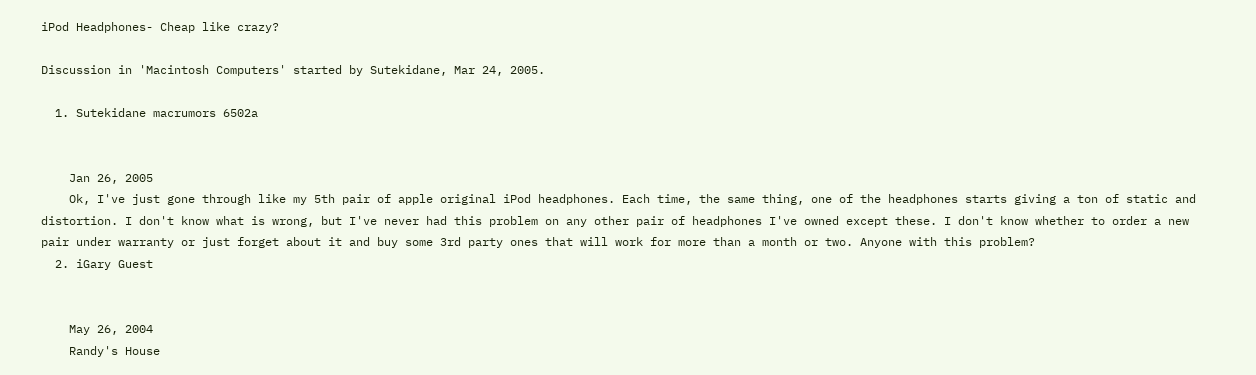iPod Headphones- Cheap like crazy?

Discussion in 'Macintosh Computers' started by Sutekidane, Mar 24, 2005.

  1. Sutekidane macrumors 6502a


    Jan 26, 2005
    Ok, I've just gone through like my 5th pair of apple original iPod headphones. Each time, the same thing, one of the headphones starts giving a ton of static and distortion. I don't know what is wrong, but I've never had this problem on any other pair of headphones I've owned except these. I don't know whether to order a new pair under warranty or just forget about it and buy some 3rd party ones that will work for more than a month or two. Anyone with this problem?
  2. iGary Guest


    May 26, 2004
    Randy's House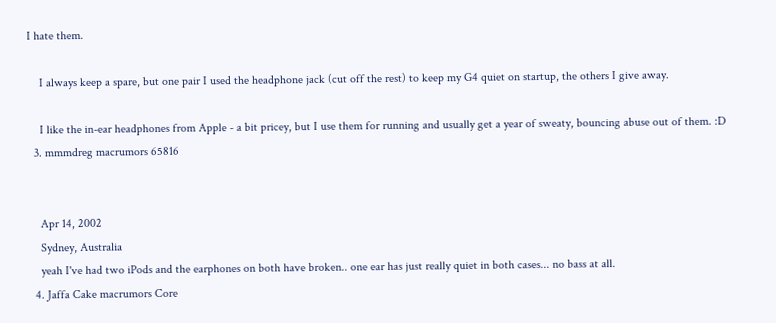I hate them.

    I always keep a spare, but one pair I used the headphone jack (cut off the rest) to keep my G4 quiet on startup, the others I give away.

    I like the in-ear headphones from Apple - a bit pricey, but I use them for running and usually get a year of sweaty, bouncing abuse out of them. :D
  3. mmmdreg macrumors 65816


    Apr 14, 2002
    Sydney, Australia
    yeah I've had two iPods and the earphones on both have broken.. one ear has just really quiet in both cases... no bass at all.
  4. Jaffa Cake macrumors Core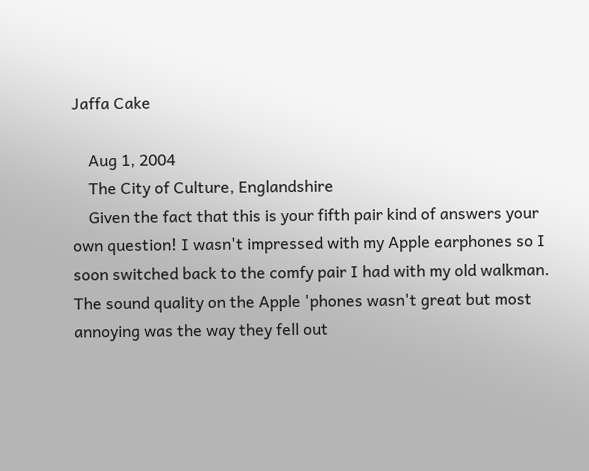Jaffa Cake

    Aug 1, 2004
    The City of Culture, Englandshire
    Given the fact that this is your fifth pair kind of answers your own question! I wasn't impressed with my Apple earphones so I soon switched back to the comfy pair I had with my old walkman. The sound quality on the Apple 'phones wasn't great but most annoying was the way they fell out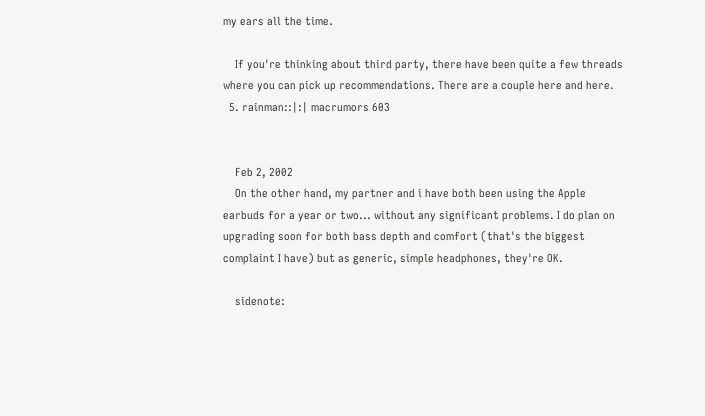my ears all the time.

    If you're thinking about third party, there have been quite a few threads where you can pick up recommendations. There are a couple here and here.
  5. rainman::|:| macrumors 603


    Feb 2, 2002
    On the other hand, my partner and i have both been using the Apple earbuds for a year or two... without any significant problems. I do plan on upgrading soon for both bass depth and comfort (that's the biggest complaint I have) but as generic, simple headphones, they're OK.

    sidenote: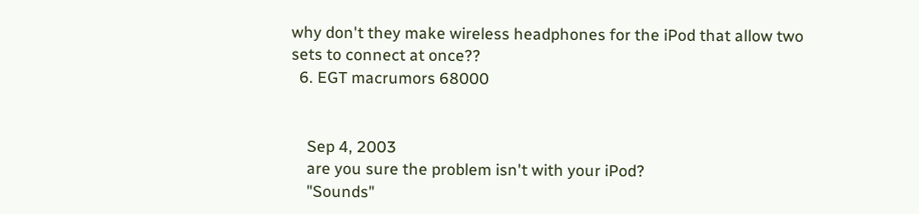why don't they make wireless headphones for the iPod that allow two sets to connect at once??
  6. EGT macrumors 68000


    Sep 4, 2003
    are you sure the problem isn't with your iPod?
    "Sounds"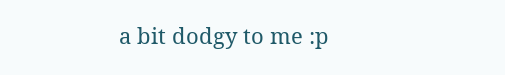a bit dodgy to me :p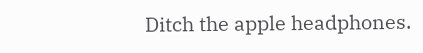Ditch the apple headphones.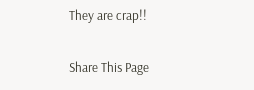They are crap!!

Share This Page